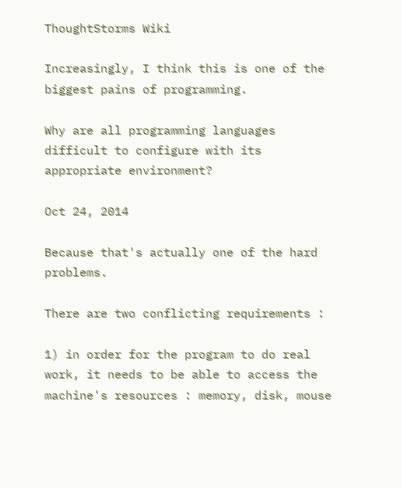ThoughtStorms Wiki

Increasingly, I think this is one of the biggest pains of programming.

Why are all programming languages difficult to configure with its appropriate environment?

Oct 24, 2014

Because that's actually one of the hard problems.

There are two conflicting requirements :

1) in order for the program to do real work, it needs to be able to access the machine's resources : memory, disk, mouse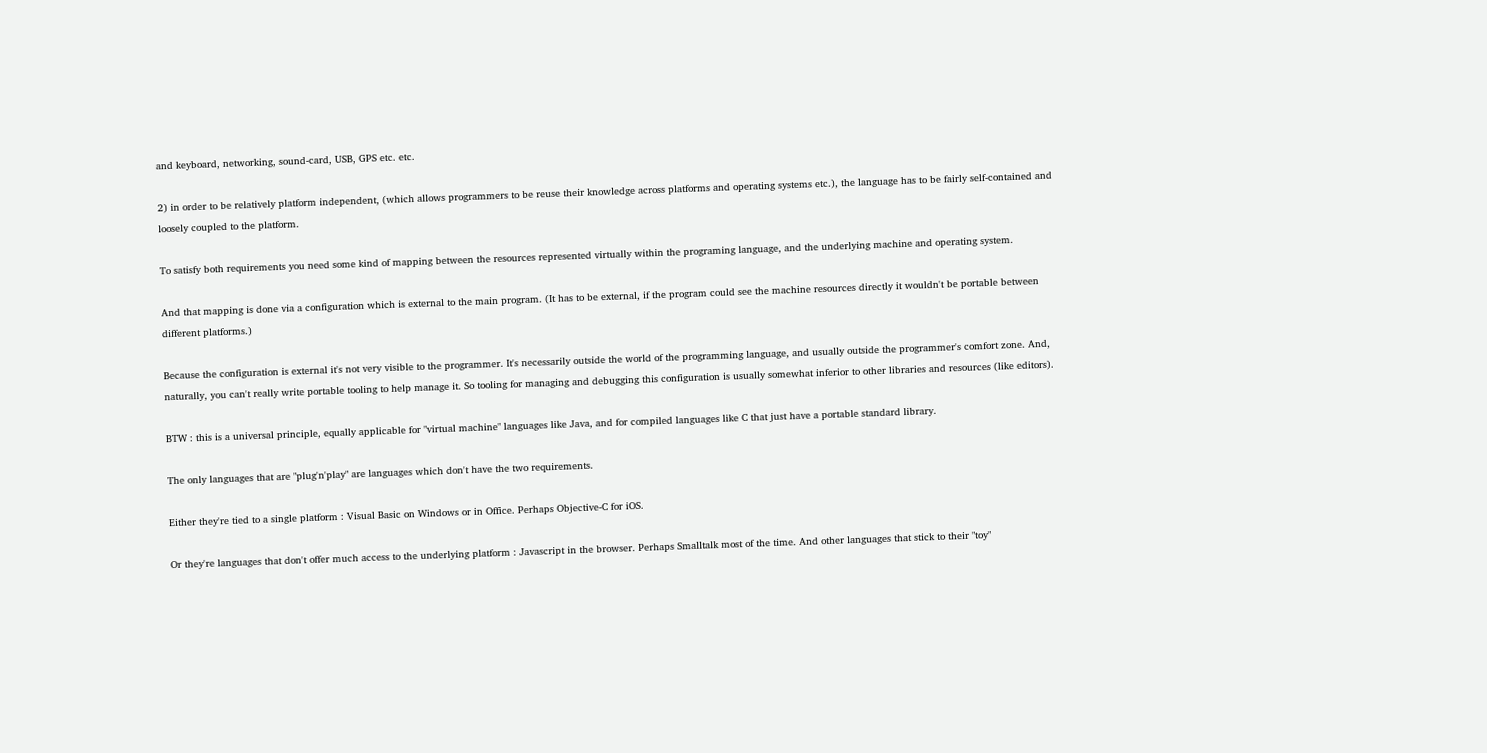and keyboard, networking, sound-card, USB, GPS etc. etc.

2) in order to be relatively platform independent, (which allows programmers to be reuse their knowledge across platforms and operating systems etc.), the language has to be fairly self-contained and loosely coupled to the platform.

To satisfy both requirements you need some kind of mapping between the resources represented virtually within the programing language, and the underlying machine and operating system.

And that mapping is done via a configuration which is external to the main program. (It has to be external, if the program could see the machine resources directly it wouldn't be portable between different platforms.)

Because the configuration is external it's not very visible to the programmer. It's necessarily outside the world of the programming language, and usually outside the programmer's comfort zone. And, naturally, you can't really write portable tooling to help manage it. So tooling for managing and debugging this configuration is usually somewhat inferior to other libraries and resources (like editors).

BTW : this is a universal principle, equally applicable for "virtual machine" languages like Java, and for compiled languages like C that just have a portable standard library.

The only languages that are "plug'n'play" are languages which don't have the two requirements.

Either they're tied to a single platform : Visual Basic on Windows or in Office. Perhaps Objective-C for iOS.

Or they're languages that don't offer much access to the underlying platform : Javascript in the browser. Perhaps Smalltalk most of the time. And other languages that stick to their "toy"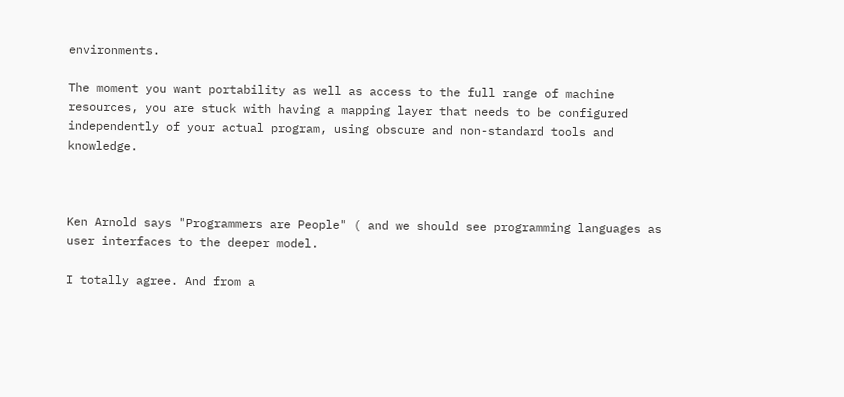environments.

The moment you want portability as well as access to the full range of machine resources, you are stuck with having a mapping layer that needs to be configured independently of your actual program, using obscure and non-standard tools and knowledge.



Ken Arnold says "Programmers are People" ( and we should see programming languages as user interfaces to the deeper model.

I totally agree. And from a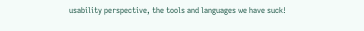usability perspective, the tools and languages we have suck!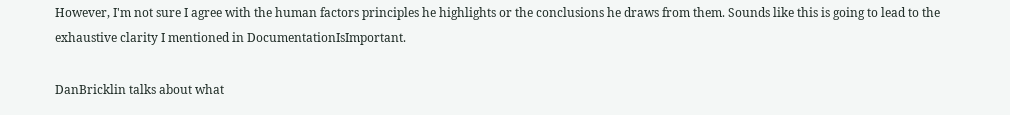However, I'm not sure I agree with the human factors principles he highlights or the conclusions he draws from them. Sounds like this is going to lead to the exhaustive clarity I mentioned in DocumentationIsImportant.

DanBricklin talks about what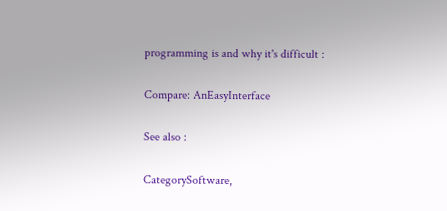programming is and why it's difficult :

Compare: AnEasyInterface

See also :

CategorySoftware,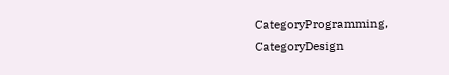CategoryProgramming, CategoryDesign